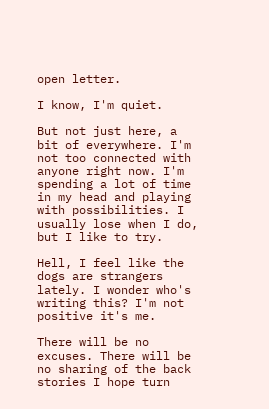open letter.

I know, I'm quiet.

But not just here, a bit of everywhere. I'm not too connected with anyone right now. I'm spending a lot of time in my head and playing with possibilities. I usually lose when I do, but I like to try.

Hell, I feel like the dogs are strangers lately. I wonder who's writing this? I'm not positive it's me.

There will be no excuses. There will be no sharing of the back stories I hope turn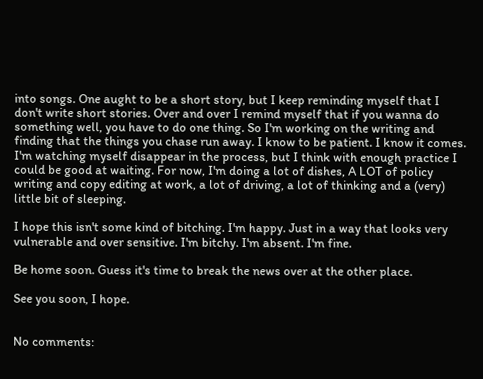into songs. One aught to be a short story, but I keep reminding myself that I don't write short stories. Over and over I remind myself that if you wanna do something well, you have to do one thing. So I'm working on the writing and finding that the things you chase run away. I know to be patient. I know it comes. I'm watching myself disappear in the process, but I think with enough practice I could be good at waiting. For now, I'm doing a lot of dishes, A LOT of policy writing and copy editing at work, a lot of driving, a lot of thinking and a (very) little bit of sleeping.

I hope this isn't some kind of bitching. I'm happy. Just in a way that looks very vulnerable and over sensitive. I'm bitchy. I'm absent. I'm fine.

Be home soon. Guess it's time to break the news over at the other place.

See you soon, I hope.


No comments: